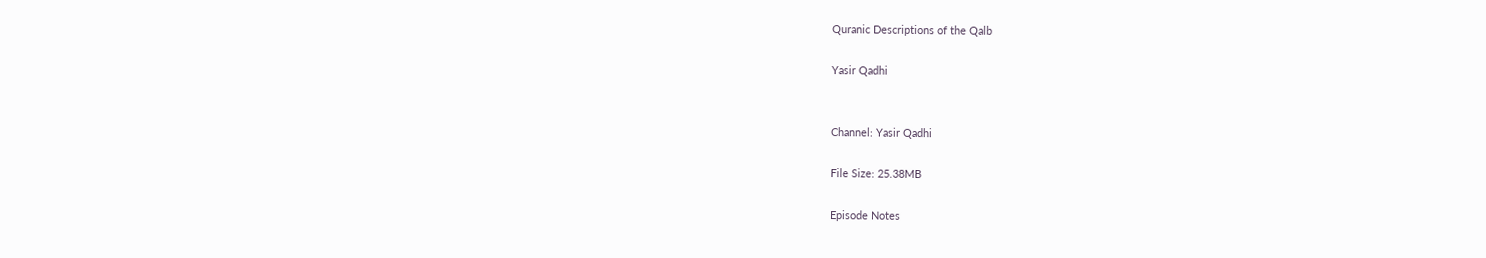Quranic Descriptions of the Qalb

Yasir Qadhi


Channel: Yasir Qadhi

File Size: 25.38MB

Episode Notes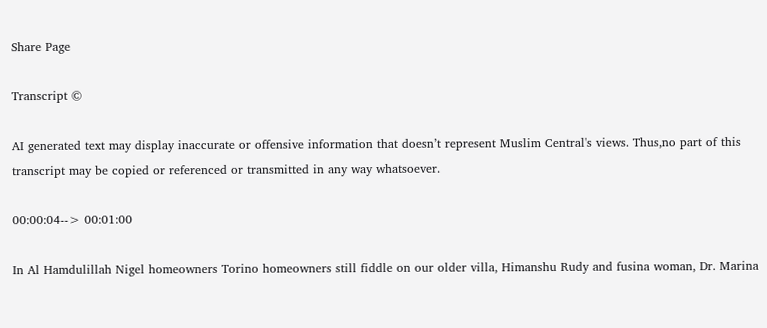Share Page

Transcript ©

AI generated text may display inaccurate or offensive information that doesn’t represent Muslim Central's views. Thus,no part of this transcript may be copied or referenced or transmitted in any way whatsoever.

00:00:04--> 00:01:00

In Al Hamdulillah Nigel homeowners Torino homeowners still fiddle on our older villa, Himanshu Rudy and fusina woman, Dr. Marina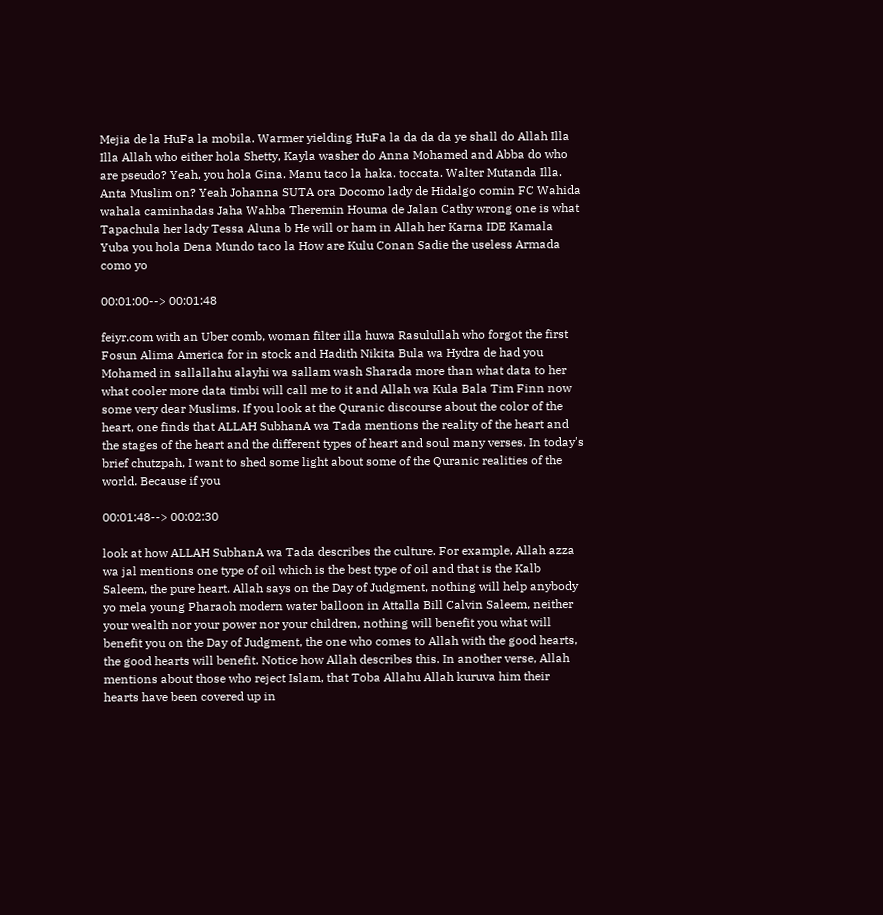Mejia de la HuFa la mobila. Warmer yielding HuFa la da da da ye shall do Allah Illa Illa Allah who either hola Shetty, Kayla washer do Anna Mohamed and Abba do who are pseudo? Yeah, you hola Gina. Manu taco la haka. toccata. Walter Mutanda Illa. Anta Muslim on? Yeah Johanna SUTA ora Docomo lady de Hidalgo comin FC Wahida wahala caminhadas Jaha Wahba Theremin Houma de Jalan Cathy wrong one is what Tapachula her lady Tessa Aluna b He will or ham in Allah her Karna IDE Kamala Yuba you hola Dena Mundo taco la How are Kulu Conan Sadie the useless Armada como yo

00:01:00--> 00:01:48

feiyr.com with an Uber comb, woman filter illa huwa Rasulullah who forgot the first Fosun Alima America for in stock and Hadith Nikita Bula wa Hydra de had you Mohamed in sallallahu alayhi wa sallam wash Sharada more than what data to her what cooler more data timbi will call me to it and Allah wa Kula Bala Tim Finn now some very dear Muslims. If you look at the Quranic discourse about the color of the heart, one finds that ALLAH SubhanA wa Tada mentions the reality of the heart and the stages of the heart and the different types of heart and soul many verses. In today's brief chutzpah, I want to shed some light about some of the Quranic realities of the world. Because if you

00:01:48--> 00:02:30

look at how ALLAH SubhanA wa Tada describes the culture. For example, Allah azza wa jal mentions one type of oil which is the best type of oil and that is the Kalb Saleem, the pure heart. Allah says on the Day of Judgment, nothing will help anybody yo mela young Pharaoh modern water balloon in Attalla Bill Calvin Saleem, neither your wealth nor your power nor your children, nothing will benefit you what will benefit you on the Day of Judgment, the one who comes to Allah with the good hearts, the good hearts will benefit. Notice how Allah describes this. In another verse, Allah mentions about those who reject Islam, that Toba Allahu Allah kuruva him their hearts have been covered up in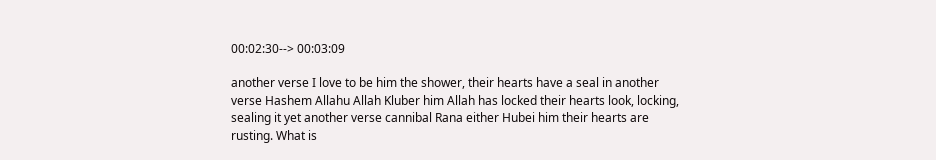00:02:30--> 00:03:09

another verse I love to be him the shower, their hearts have a seal in another verse Hashem Allahu Allah Kluber him Allah has locked their hearts look, locking, sealing it yet another verse cannibal Rana either Hubei him their hearts are rusting. What is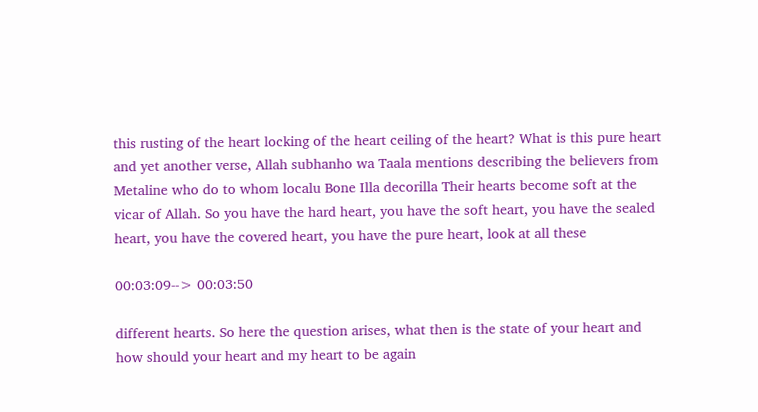this rusting of the heart locking of the heart ceiling of the heart? What is this pure heart and yet another verse, Allah subhanho wa Taala mentions describing the believers from Metaline who do to whom localu Bone Illa decorilla Their hearts become soft at the vicar of Allah. So you have the hard heart, you have the soft heart, you have the sealed heart, you have the covered heart, you have the pure heart, look at all these

00:03:09--> 00:03:50

different hearts. So here the question arises, what then is the state of your heart and how should your heart and my heart to be again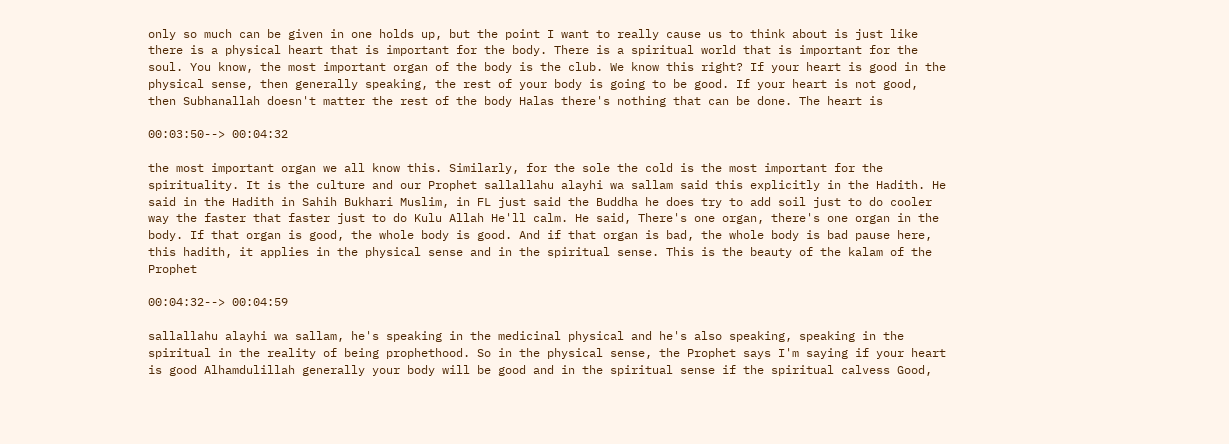only so much can be given in one holds up, but the point I want to really cause us to think about is just like there is a physical heart that is important for the body. There is a spiritual world that is important for the soul. You know, the most important organ of the body is the club. We know this right? If your heart is good in the physical sense, then generally speaking, the rest of your body is going to be good. If your heart is not good, then Subhanallah doesn't matter the rest of the body Halas there's nothing that can be done. The heart is

00:03:50--> 00:04:32

the most important organ we all know this. Similarly, for the sole the cold is the most important for the spirituality. It is the culture and our Prophet sallallahu alayhi wa sallam said this explicitly in the Hadith. He said in the Hadith in Sahih Bukhari Muslim, in FL just said the Buddha he does try to add soil just to do cooler way the faster that faster just to do Kulu Allah He'll calm. He said, There's one organ, there's one organ in the body. If that organ is good, the whole body is good. And if that organ is bad, the whole body is bad pause here, this hadith, it applies in the physical sense and in the spiritual sense. This is the beauty of the kalam of the Prophet

00:04:32--> 00:04:59

sallallahu alayhi wa sallam, he's speaking in the medicinal physical and he's also speaking, speaking in the spiritual in the reality of being prophethood. So in the physical sense, the Prophet says I'm saying if your heart is good Alhamdulillah generally your body will be good and in the spiritual sense if the spiritual calvess Good,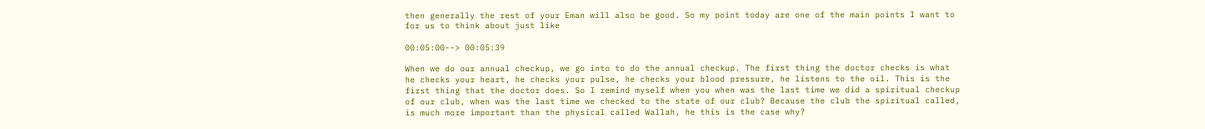then generally the rest of your Eman will also be good. So my point today are one of the main points I want to for us to think about just like

00:05:00--> 00:05:39

When we do our annual checkup, we go into to do the annual checkup. The first thing the doctor checks is what he checks your heart, he checks your pulse, he checks your blood pressure, he listens to the oil. This is the first thing that the doctor does. So I remind myself when you when was the last time we did a spiritual checkup of our club, when was the last time we checked to the state of our club? Because the club the spiritual called, is much more important than the physical called Wallah, he this is the case why?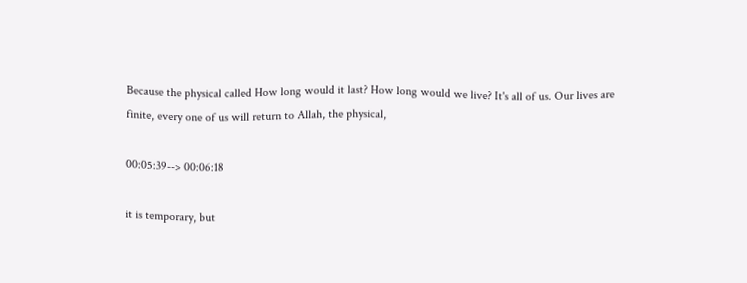Because the physical called How long would it last? How long would we live? It's all of us. Our lives are finite, every one of us will return to Allah, the physical,

00:05:39--> 00:06:18

it is temporary, but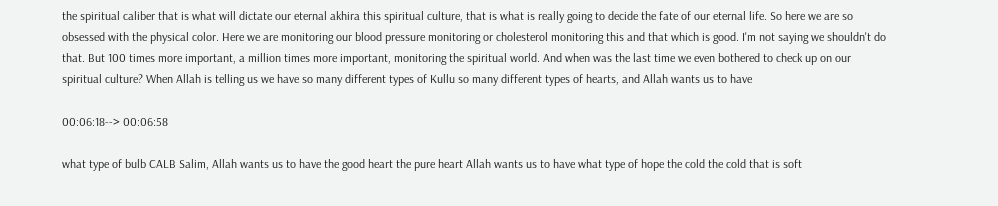the spiritual caliber that is what will dictate our eternal akhira this spiritual culture, that is what is really going to decide the fate of our eternal life. So here we are so obsessed with the physical color. Here we are monitoring our blood pressure monitoring or cholesterol monitoring this and that which is good. I'm not saying we shouldn't do that. But 100 times more important, a million times more important, monitoring the spiritual world. And when was the last time we even bothered to check up on our spiritual culture? When Allah is telling us we have so many different types of Kullu so many different types of hearts, and Allah wants us to have

00:06:18--> 00:06:58

what type of bulb CALB Salim, Allah wants us to have the good heart the pure heart Allah wants us to have what type of hope the cold the cold that is soft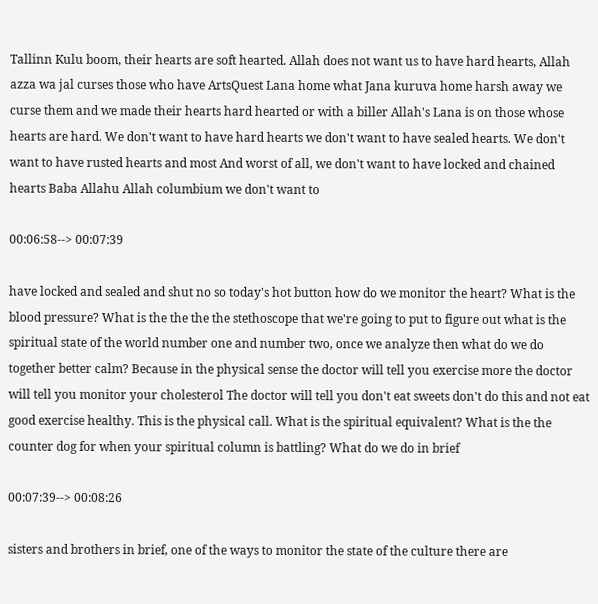Tallinn Kulu boom, their hearts are soft hearted. Allah does not want us to have hard hearts, Allah azza wa jal curses those who have ArtsQuest Lana home what Jana kuruva home harsh away we curse them and we made their hearts hard hearted or with a biller Allah's Lana is on those whose hearts are hard. We don't want to have hard hearts we don't want to have sealed hearts. We don't want to have rusted hearts and most And worst of all, we don't want to have locked and chained hearts Baba Allahu Allah columbium we don't want to

00:06:58--> 00:07:39

have locked and sealed and shut no so today's hot button how do we monitor the heart? What is the blood pressure? What is the the the the stethoscope that we're going to put to figure out what is the spiritual state of the world number one and number two, once we analyze then what do we do together better calm? Because in the physical sense the doctor will tell you exercise more the doctor will tell you monitor your cholesterol The doctor will tell you don't eat sweets don't do this and not eat good exercise healthy. This is the physical call. What is the spiritual equivalent? What is the the counter dog for when your spiritual column is battling? What do we do in brief

00:07:39--> 00:08:26

sisters and brothers in brief, one of the ways to monitor the state of the culture there are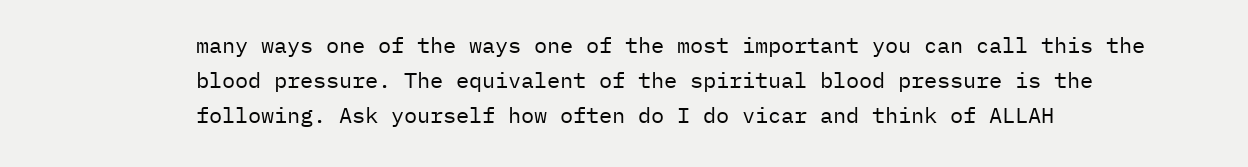many ways one of the ways one of the most important you can call this the blood pressure. The equivalent of the spiritual blood pressure is the following. Ask yourself how often do I do vicar and think of ALLAH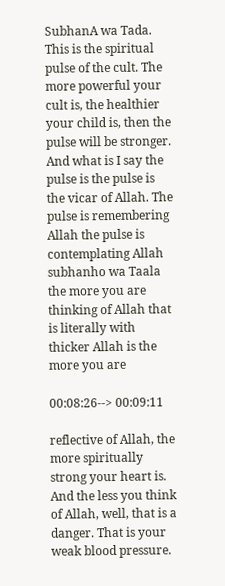SubhanA wa Tada. This is the spiritual pulse of the cult. The more powerful your cult is, the healthier your child is, then the pulse will be stronger. And what is I say the pulse is the pulse is the vicar of Allah. The pulse is remembering Allah the pulse is contemplating Allah subhanho wa Taala the more you are thinking of Allah that is literally with thicker Allah is the more you are

00:08:26--> 00:09:11

reflective of Allah, the more spiritually strong your heart is. And the less you think of Allah, well, that is a danger. That is your weak blood pressure.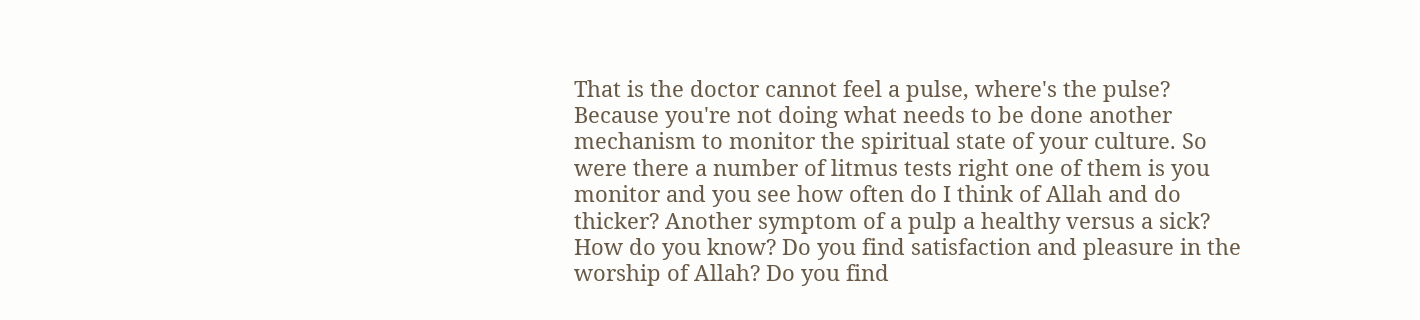That is the doctor cannot feel a pulse, where's the pulse? Because you're not doing what needs to be done another mechanism to monitor the spiritual state of your culture. So were there a number of litmus tests right one of them is you monitor and you see how often do I think of Allah and do thicker? Another symptom of a pulp a healthy versus a sick? How do you know? Do you find satisfaction and pleasure in the worship of Allah? Do you find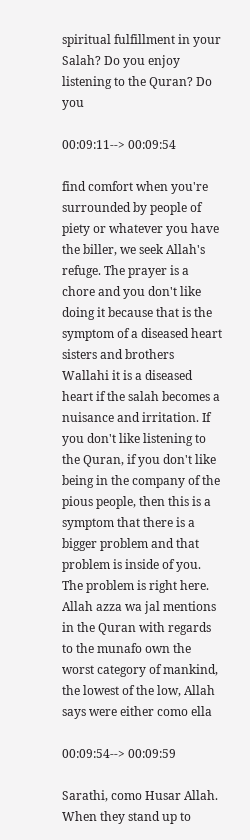spiritual fulfillment in your Salah? Do you enjoy listening to the Quran? Do you

00:09:11--> 00:09:54

find comfort when you're surrounded by people of piety or whatever you have the biller, we seek Allah's refuge. The prayer is a chore and you don't like doing it because that is the symptom of a diseased heart sisters and brothers Wallahi it is a diseased heart if the salah becomes a nuisance and irritation. If you don't like listening to the Quran, if you don't like being in the company of the pious people, then this is a symptom that there is a bigger problem and that problem is inside of you. The problem is right here. Allah azza wa jal mentions in the Quran with regards to the munafo own the worst category of mankind, the lowest of the low, Allah says were either como ella

00:09:54--> 00:09:59

Sarathi, como Husar Allah. When they stand up to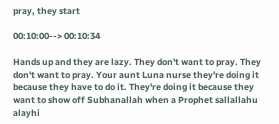pray, they start

00:10:00--> 00:10:34

Hands up and they are lazy. They don't want to pray. They don't want to pray. Your aunt Luna nurse they're doing it because they have to do it. They're doing it because they want to show off Subhanallah when a Prophet sallallahu alayhi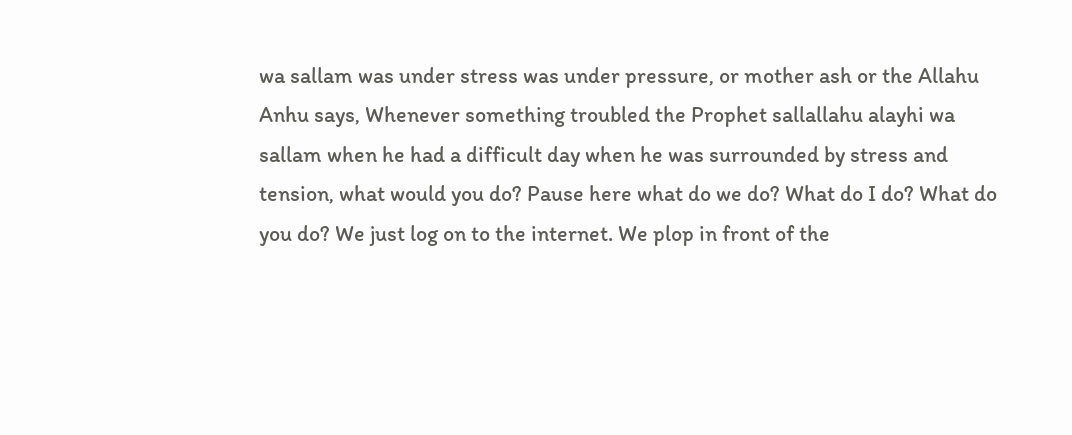wa sallam was under stress was under pressure, or mother ash or the Allahu Anhu says, Whenever something troubled the Prophet sallallahu alayhi wa sallam when he had a difficult day when he was surrounded by stress and tension, what would you do? Pause here what do we do? What do I do? What do you do? We just log on to the internet. We plop in front of the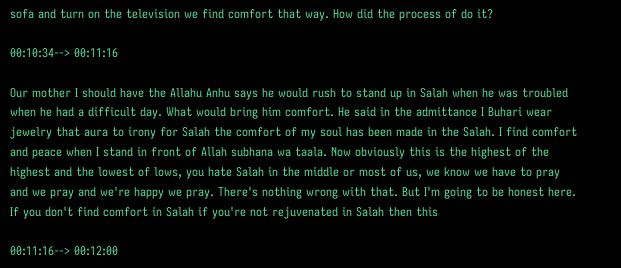sofa and turn on the television we find comfort that way. How did the process of do it?

00:10:34--> 00:11:16

Our mother I should have the Allahu Anhu says he would rush to stand up in Salah when he was troubled when he had a difficult day. What would bring him comfort. He said in the admittance I Buhari wear jewelry that aura to irony for Salah the comfort of my soul has been made in the Salah. I find comfort and peace when I stand in front of Allah subhana wa taala. Now obviously this is the highest of the highest and the lowest of lows, you hate Salah in the middle or most of us, we know we have to pray and we pray and we're happy we pray. There's nothing wrong with that. But I'm going to be honest here. If you don't find comfort in Salah if you're not rejuvenated in Salah then this

00:11:16--> 00:12:00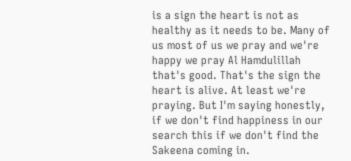is a sign the heart is not as healthy as it needs to be. Many of us most of us we pray and we're happy we pray Al Hamdulillah that's good. That's the sign the heart is alive. At least we're praying. But I'm saying honestly, if we don't find happiness in our search this if we don't find the Sakeena coming in.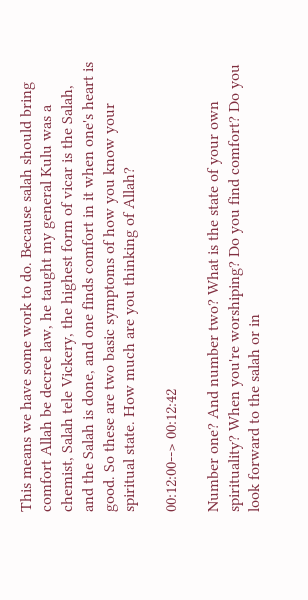This means we have some work to do. Because salah should bring comfort Allah be decree law, he taught my general Kulu was a chemist, Salah tele Vickery, the highest form of vicar is the Salah, and the Salah is done, and one finds comfort in it when one's heart is good. So these are two basic symptoms of how you know your spiritual state. How much are you thinking of Allah?

00:12:00--> 00:12:42

Number one? And number two? What is the state of your own spirituality? When you're worshiping? Do you find comfort? Do you look forward to the salah or in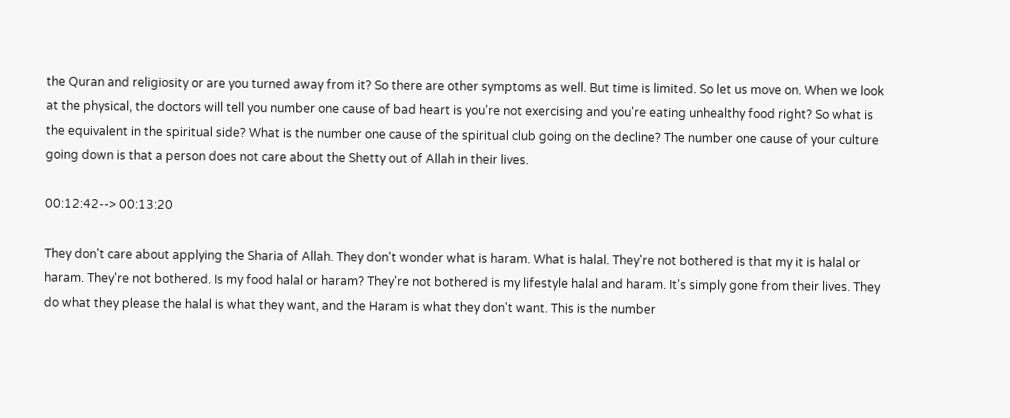the Quran and religiosity or are you turned away from it? So there are other symptoms as well. But time is limited. So let us move on. When we look at the physical, the doctors will tell you number one cause of bad heart is you're not exercising and you're eating unhealthy food right? So what is the equivalent in the spiritual side? What is the number one cause of the spiritual club going on the decline? The number one cause of your culture going down is that a person does not care about the Shetty out of Allah in their lives.

00:12:42--> 00:13:20

They don't care about applying the Sharia of Allah. They don't wonder what is haram. What is halal. They're not bothered is that my it is halal or haram. They're not bothered. Is my food halal or haram? They're not bothered is my lifestyle halal and haram. It's simply gone from their lives. They do what they please the halal is what they want, and the Haram is what they don't want. This is the number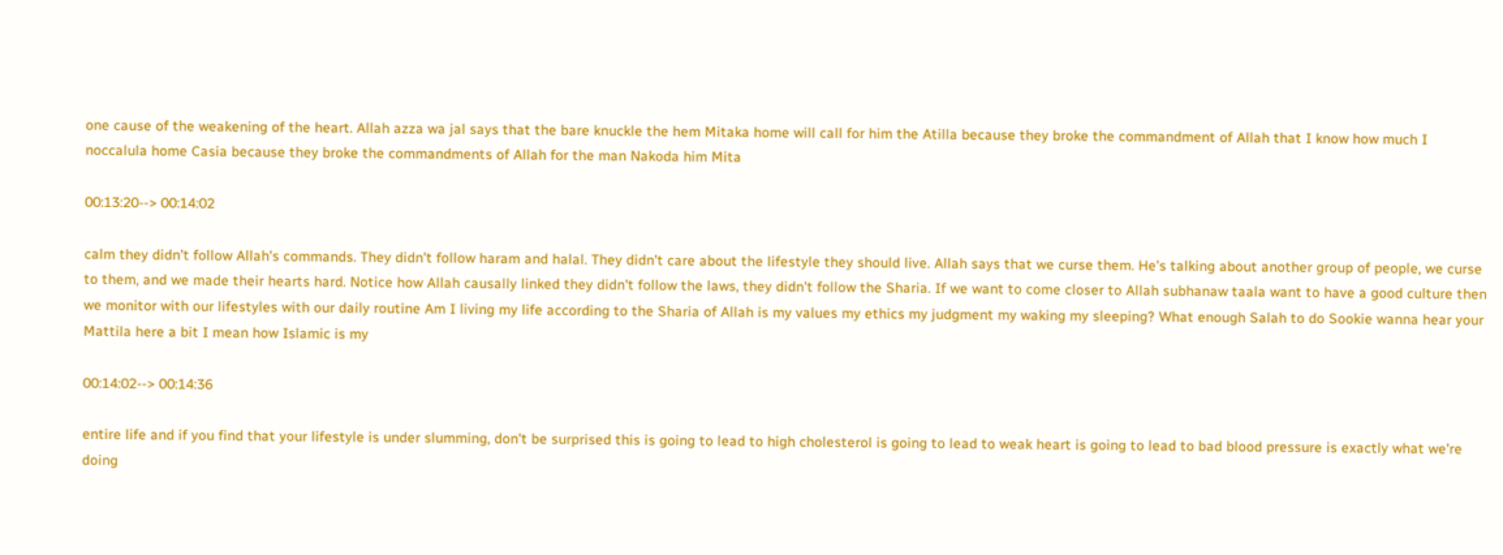one cause of the weakening of the heart. Allah azza wa jal says that the bare knuckle the hem Mitaka home will call for him the Atilla because they broke the commandment of Allah that I know how much I noccalula home Casia because they broke the commandments of Allah for the man Nakoda him Mita

00:13:20--> 00:14:02

calm they didn't follow Allah's commands. They didn't follow haram and halal. They didn't care about the lifestyle they should live. Allah says that we curse them. He's talking about another group of people, we curse to them, and we made their hearts hard. Notice how Allah causally linked they didn't follow the laws, they didn't follow the Sharia. If we want to come closer to Allah subhanaw taala want to have a good culture then we monitor with our lifestyles with our daily routine Am I living my life according to the Sharia of Allah is my values my ethics my judgment my waking my sleeping? What enough Salah to do Sookie wanna hear your Mattila here a bit I mean how Islamic is my

00:14:02--> 00:14:36

entire life and if you find that your lifestyle is under slumming, don't be surprised this is going to lead to high cholesterol is going to lead to weak heart is going to lead to bad blood pressure is exactly what we're doing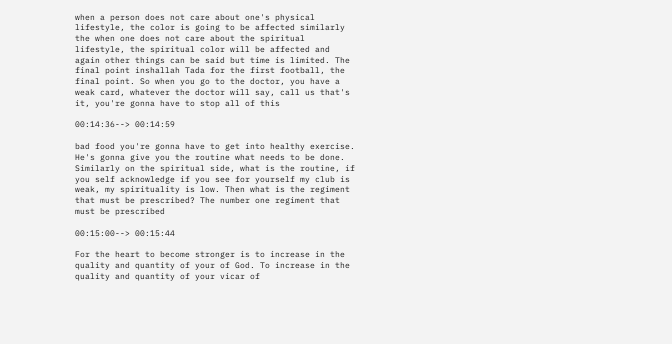when a person does not care about one's physical lifestyle, the color is going to be affected similarly the when one does not care about the spiritual lifestyle, the spiritual color will be affected and again other things can be said but time is limited. The final point inshallah Tada for the first football, the final point. So when you go to the doctor, you have a weak card, whatever the doctor will say, call us that's it, you're gonna have to stop all of this

00:14:36--> 00:14:59

bad food you're gonna have to get into healthy exercise. He's gonna give you the routine what needs to be done. Similarly on the spiritual side, what is the routine, if you self acknowledge if you see for yourself my club is weak, my spirituality is low. Then what is the regiment that must be prescribed? The number one regiment that must be prescribed

00:15:00--> 00:15:44

For the heart to become stronger is to increase in the quality and quantity of your of God. To increase in the quality and quantity of your vicar of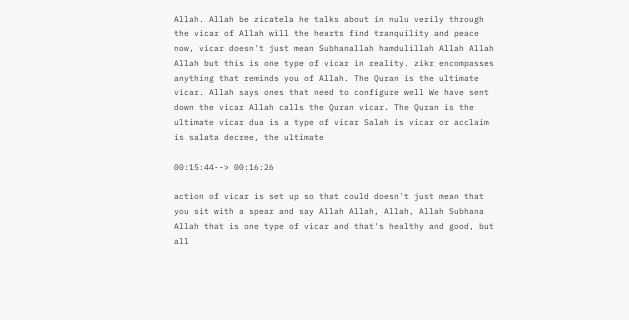Allah. Allah be zicatela he talks about in nulu verily through the vicar of Allah will the hearts find tranquility and peace now, vicar doesn't just mean Subhanallah hamdulillah Allah Allah Allah but this is one type of vicar in reality. zikr encompasses anything that reminds you of Allah. The Quran is the ultimate vicar. Allah says ones that need to configure well We have sent down the vicar Allah calls the Quran vicar. The Quran is the ultimate vicar dua is a type of vicar Salah is vicar or acclaim is salata decree, the ultimate

00:15:44--> 00:16:26

action of vicar is set up so that could doesn't just mean that you sit with a spear and say Allah Allah, Allah, Allah Subhana Allah that is one type of vicar and that's healthy and good, but all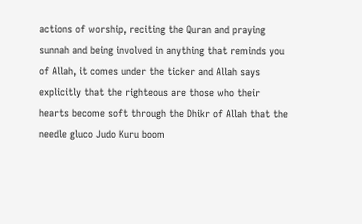actions of worship, reciting the Quran and praying sunnah and being involved in anything that reminds you of Allah, it comes under the ticker and Allah says explicitly that the righteous are those who their hearts become soft through the Dhikr of Allah that the needle gluco Judo Kuru boom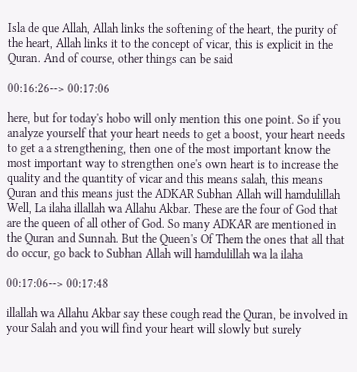Isla de que Allah, Allah links the softening of the heart, the purity of the heart, Allah links it to the concept of vicar, this is explicit in the Quran. And of course, other things can be said

00:16:26--> 00:17:06

here, but for today's hobo will only mention this one point. So if you analyze yourself that your heart needs to get a boost, your heart needs to get a a strengthening, then one of the most important know the most important way to strengthen one's own heart is to increase the quality and the quantity of vicar and this means salah, this means Quran and this means just the ADKAR Subhan Allah will hamdulillah Well, La ilaha illallah wa Allahu Akbar. These are the four of God that are the queen of all other of God. So many ADKAR are mentioned in the Quran and Sunnah. But the Queen's Of Them the ones that all that do occur, go back to Subhan Allah will hamdulillah wa la ilaha

00:17:06--> 00:17:48

illallah wa Allahu Akbar say these cough read the Quran, be involved in your Salah and you will find your heart will slowly but surely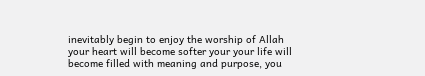inevitably begin to enjoy the worship of Allah your heart will become softer your your life will become filled with meaning and purpose, you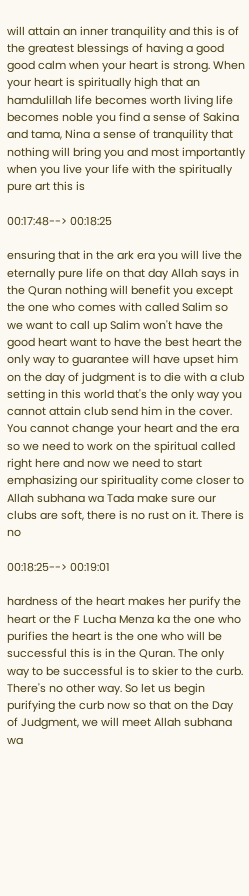will attain an inner tranquility and this is of the greatest blessings of having a good good calm when your heart is strong. When your heart is spiritually high that an hamdulillah life becomes worth living life becomes noble you find a sense of Sakina and tama, Nina a sense of tranquility that nothing will bring you and most importantly when you live your life with the spiritually pure art this is

00:17:48--> 00:18:25

ensuring that in the ark era you will live the eternally pure life on that day Allah says in the Quran nothing will benefit you except the one who comes with called Salim so we want to call up Salim won't have the good heart want to have the best heart the only way to guarantee will have upset him on the day of judgment is to die with a club setting in this world that's the only way you cannot attain club send him in the cover. You cannot change your heart and the era so we need to work on the spiritual called right here and now we need to start emphasizing our spirituality come closer to Allah subhana wa Tada make sure our clubs are soft, there is no rust on it. There is no

00:18:25--> 00:19:01

hardness of the heart makes her purify the heart or the F Lucha Menza ka the one who purifies the heart is the one who will be successful this is in the Quran. The only way to be successful is to skier to the curb. There's no other way. So let us begin purifying the curb now so that on the Day of Judgment, we will meet Allah subhana wa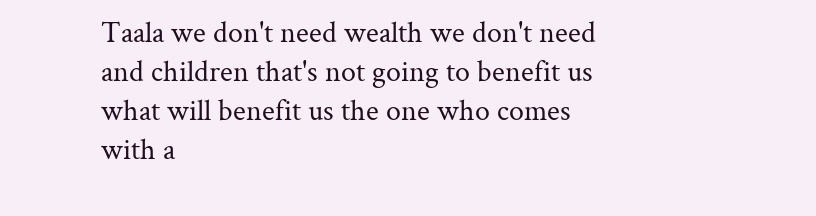Taala we don't need wealth we don't need and children that's not going to benefit us what will benefit us the one who comes with a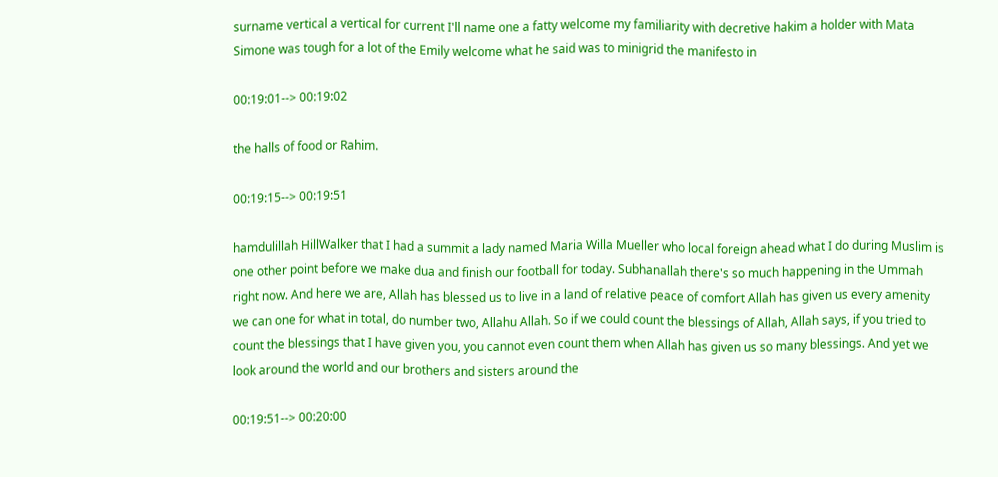surname vertical a vertical for current I'll name one a fatty welcome my familiarity with decretive hakim a holder with Mata Simone was tough for a lot of the Emily welcome what he said was to minigrid the manifesto in

00:19:01--> 00:19:02

the halls of food or Rahim.

00:19:15--> 00:19:51

hamdulillah HillWalker that I had a summit a lady named Maria Willa Mueller who local foreign ahead what I do during Muslim is one other point before we make dua and finish our football for today. Subhanallah there's so much happening in the Ummah right now. And here we are, Allah has blessed us to live in a land of relative peace of comfort Allah has given us every amenity we can one for what in total, do number two, Allahu Allah. So if we could count the blessings of Allah, Allah says, if you tried to count the blessings that I have given you, you cannot even count them when Allah has given us so many blessings. And yet we look around the world and our brothers and sisters around the

00:19:51--> 00:20:00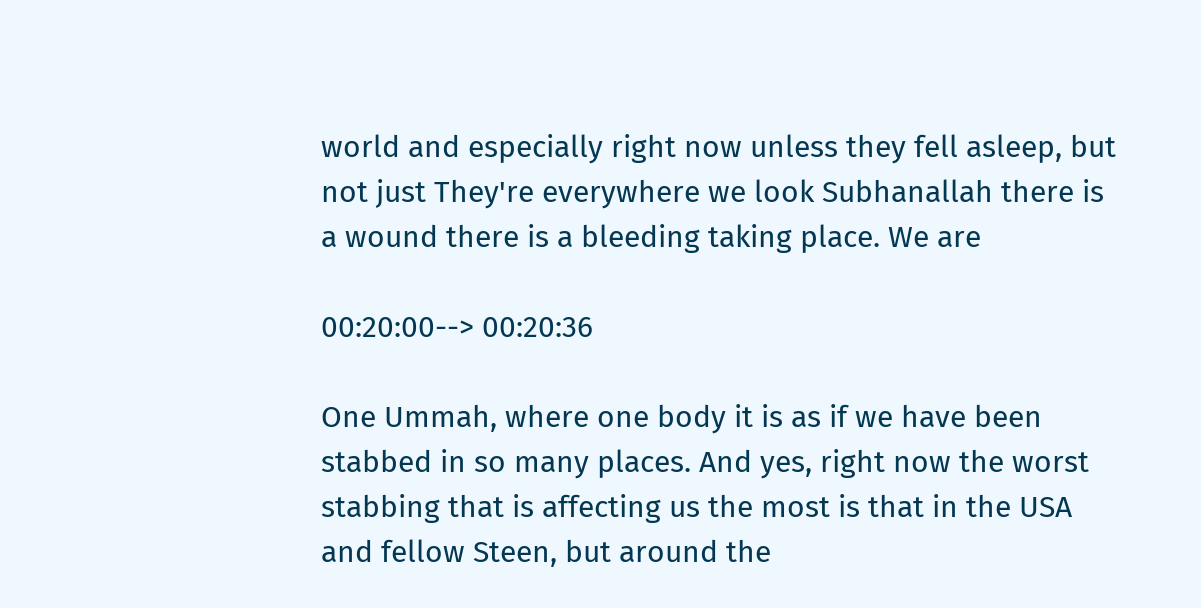world and especially right now unless they fell asleep, but not just They're everywhere we look Subhanallah there is a wound there is a bleeding taking place. We are

00:20:00--> 00:20:36

One Ummah, where one body it is as if we have been stabbed in so many places. And yes, right now the worst stabbing that is affecting us the most is that in the USA and fellow Steen, but around the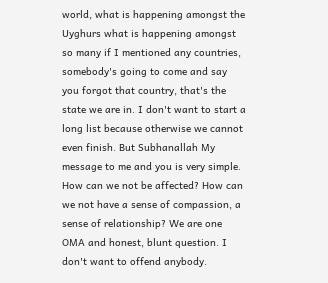world, what is happening amongst the Uyghurs what is happening amongst so many if I mentioned any countries, somebody's going to come and say you forgot that country, that's the state we are in. I don't want to start a long list because otherwise we cannot even finish. But Subhanallah My message to me and you is very simple. How can we not be affected? How can we not have a sense of compassion, a sense of relationship? We are one OMA and honest, blunt question. I don't want to offend anybody.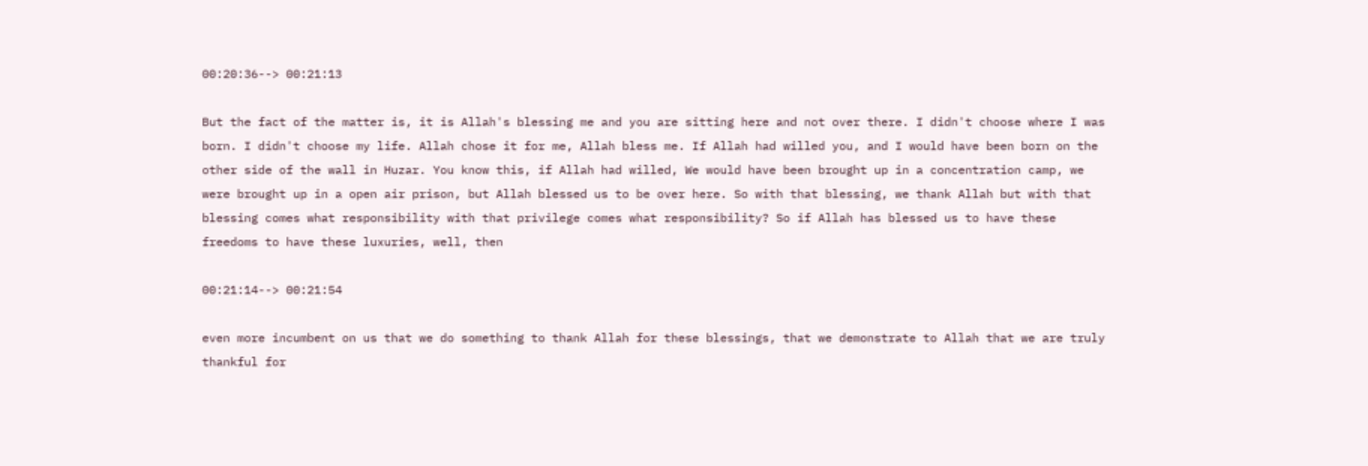00:20:36--> 00:21:13

But the fact of the matter is, it is Allah's blessing me and you are sitting here and not over there. I didn't choose where I was born. I didn't choose my life. Allah chose it for me, Allah bless me. If Allah had willed you, and I would have been born on the other side of the wall in Huzar. You know this, if Allah had willed, We would have been brought up in a concentration camp, we were brought up in a open air prison, but Allah blessed us to be over here. So with that blessing, we thank Allah but with that blessing comes what responsibility with that privilege comes what responsibility? So if Allah has blessed us to have these freedoms to have these luxuries, well, then

00:21:14--> 00:21:54

even more incumbent on us that we do something to thank Allah for these blessings, that we demonstrate to Allah that we are truly thankful for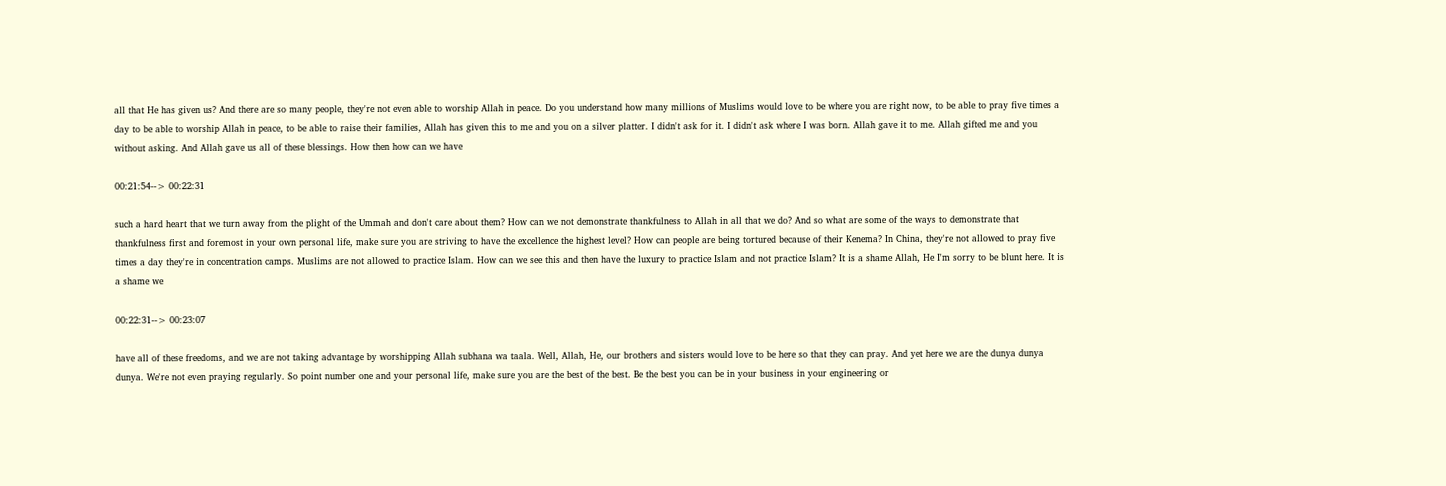all that He has given us? And there are so many people, they're not even able to worship Allah in peace. Do you understand how many millions of Muslims would love to be where you are right now, to be able to pray five times a day to be able to worship Allah in peace, to be able to raise their families, Allah has given this to me and you on a silver platter. I didn't ask for it. I didn't ask where I was born. Allah gave it to me. Allah gifted me and you without asking. And Allah gave us all of these blessings. How then how can we have

00:21:54--> 00:22:31

such a hard heart that we turn away from the plight of the Ummah and don't care about them? How can we not demonstrate thankfulness to Allah in all that we do? And so what are some of the ways to demonstrate that thankfulness first and foremost in your own personal life, make sure you are striving to have the excellence the highest level? How can people are being tortured because of their Kenema? In China, they're not allowed to pray five times a day they're in concentration camps. Muslims are not allowed to practice Islam. How can we see this and then have the luxury to practice Islam and not practice Islam? It is a shame Allah, He I'm sorry to be blunt here. It is a shame we

00:22:31--> 00:23:07

have all of these freedoms, and we are not taking advantage by worshipping Allah subhana wa taala. Well, Allah, He, our brothers and sisters would love to be here so that they can pray. And yet here we are the dunya dunya dunya. We're not even praying regularly. So point number one and your personal life, make sure you are the best of the best. Be the best you can be in your business in your engineering or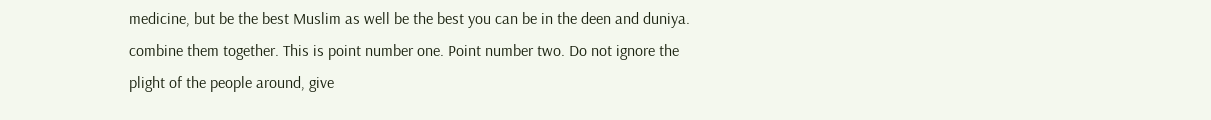medicine, but be the best Muslim as well be the best you can be in the deen and duniya. combine them together. This is point number one. Point number two. Do not ignore the plight of the people around, give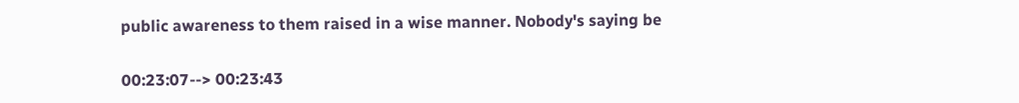public awareness to them raised in a wise manner. Nobody's saying be

00:23:07--> 00:23:43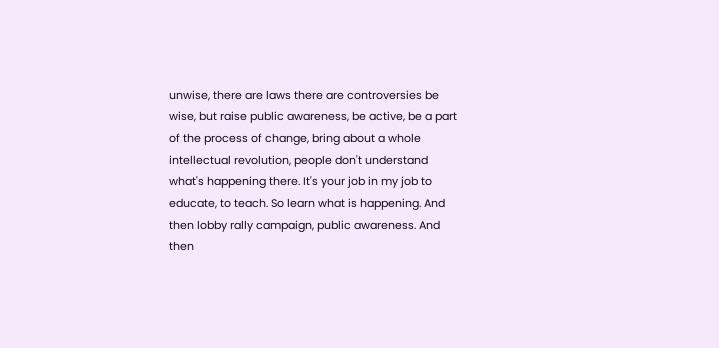unwise, there are laws there are controversies be wise, but raise public awareness, be active, be a part of the process of change, bring about a whole intellectual revolution, people don't understand what's happening there. It's your job in my job to educate, to teach. So learn what is happening. And then lobby rally campaign, public awareness. And then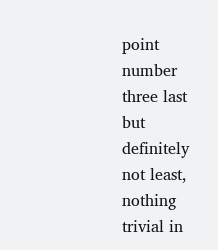point number three last but definitely not least, nothing trivial in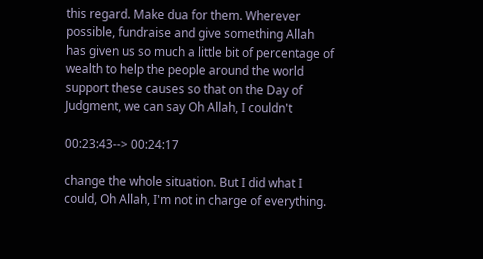this regard. Make dua for them. Wherever possible, fundraise and give something Allah has given us so much a little bit of percentage of wealth to help the people around the world support these causes so that on the Day of Judgment, we can say Oh Allah, I couldn't

00:23:43--> 00:24:17

change the whole situation. But I did what I could, Oh Allah, I'm not in charge of everything.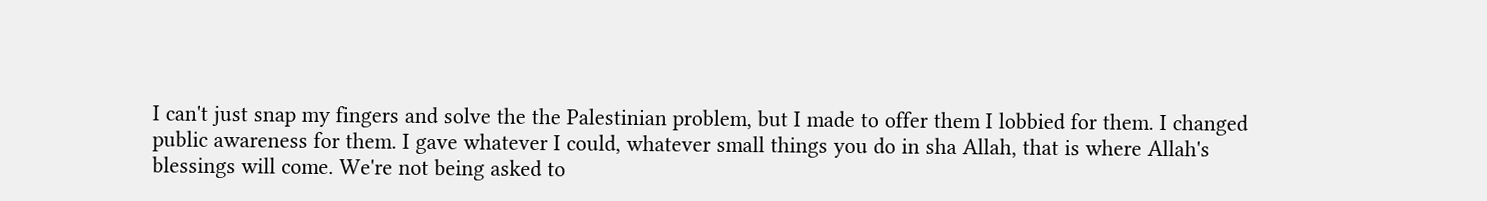I can't just snap my fingers and solve the the Palestinian problem, but I made to offer them I lobbied for them. I changed public awareness for them. I gave whatever I could, whatever small things you do in sha Allah, that is where Allah's blessings will come. We're not being asked to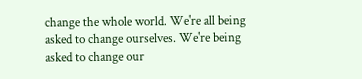change the whole world. We're all being asked to change ourselves. We're being asked to change our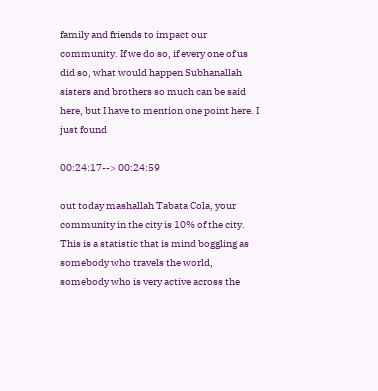family and friends to impact our community. If we do so, if every one of us did so, what would happen Subhanallah sisters and brothers so much can be said here, but I have to mention one point here. I just found

00:24:17--> 00:24:59

out today mashallah Tabata Cola, your community in the city is 10% of the city. This is a statistic that is mind boggling as somebody who travels the world, somebody who is very active across the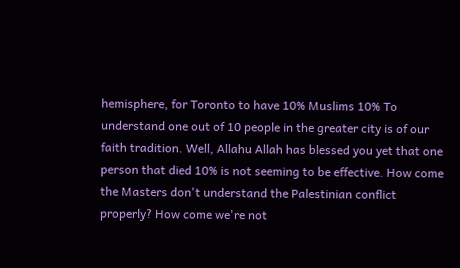hemisphere, for Toronto to have 10% Muslims 10% To understand one out of 10 people in the greater city is of our faith tradition. Well, Allahu Allah has blessed you yet that one person that died 10% is not seeming to be effective. How come the Masters don't understand the Palestinian conflict properly? How come we're not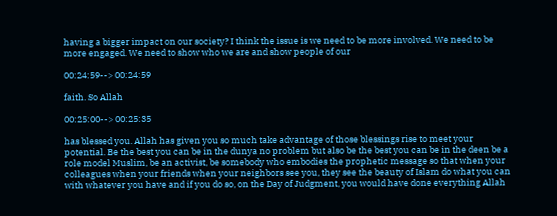having a bigger impact on our society? I think the issue is we need to be more involved. We need to be more engaged. We need to show who we are and show people of our

00:24:59--> 00:24:59

faith. So Allah

00:25:00--> 00:25:35

has blessed you. Allah has given you so much take advantage of those blessings rise to meet your potential. Be the best you can be in the dunya no problem but also be the best you can be in the deen be a role model Muslim, be an activist, be somebody who embodies the prophetic message so that when your colleagues when your friends when your neighbors see you, they see the beauty of Islam do what you can with whatever you have and if you do so, on the Day of Judgment, you would have done everything Allah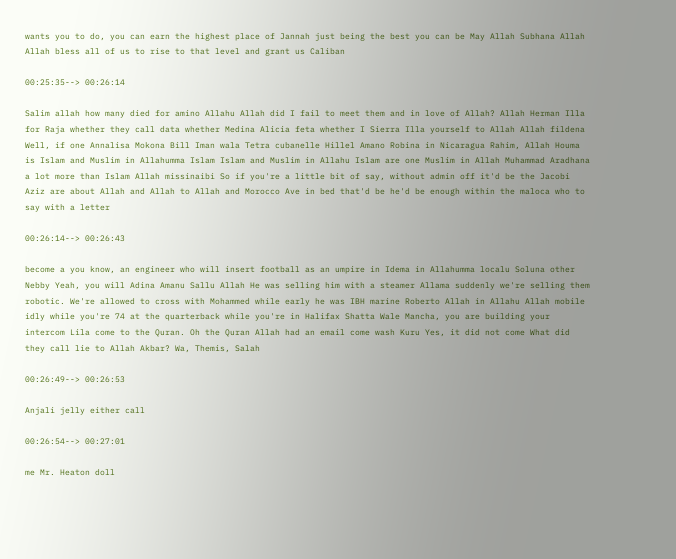wants you to do, you can earn the highest place of Jannah just being the best you can be May Allah Subhana Allah Allah bless all of us to rise to that level and grant us Caliban

00:25:35--> 00:26:14

Salim allah how many died for amino Allahu Allah did I fail to meet them and in love of Allah? Allah Herman Illa for Raja whether they call data whether Medina Alicia feta whether I Sierra Illa yourself to Allah Allah fildena Well, if one Annalisa Mokona Bill Iman wala Tetra cubanelle Hillel Amano Robina in Nicaragua Rahim, Allah Houma is Islam and Muslim in Allahumma Islam Islam and Muslim in Allahu Islam are one Muslim in Allah Muhammad Aradhana a lot more than Islam Allah missinaibi So if you're a little bit of say, without admin off it'd be the Jacobi Aziz are about Allah and Allah to Allah and Morocco Ave in bed that'd be he'd be enough within the maloca who to say with a letter

00:26:14--> 00:26:43

become a you know, an engineer who will insert football as an umpire in Idema in Allahumma localu Soluna other Nebby Yeah, you will Adina Amanu Sallu Allah He was selling him with a steamer Allama suddenly we're selling them robotic. We're allowed to cross with Mohammed while early he was IBH marine Roberto Allah in Allahu Allah mobile idly while you're 74 at the quarterback while you're in Halifax Shatta Wale Mancha, you are building your intercom Lila come to the Quran. Oh the Quran Allah had an email come wash Kuru Yes, it did not come What did they call lie to Allah Akbar? Wa, Themis, Salah

00:26:49--> 00:26:53

Anjali jelly either call

00:26:54--> 00:27:01

me Mr. Heaton doll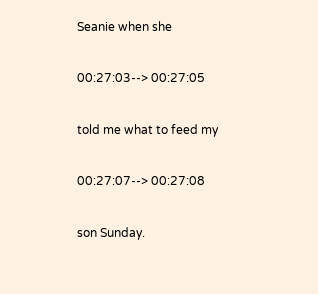Seanie when she

00:27:03--> 00:27:05

told me what to feed my

00:27:07--> 00:27:08

son Sunday.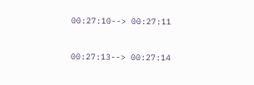00:27:10--> 00:27:11


00:27:13--> 00:27:14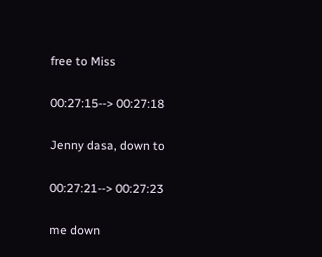free to Miss

00:27:15--> 00:27:18

Jenny dasa, down to

00:27:21--> 00:27:23

me down